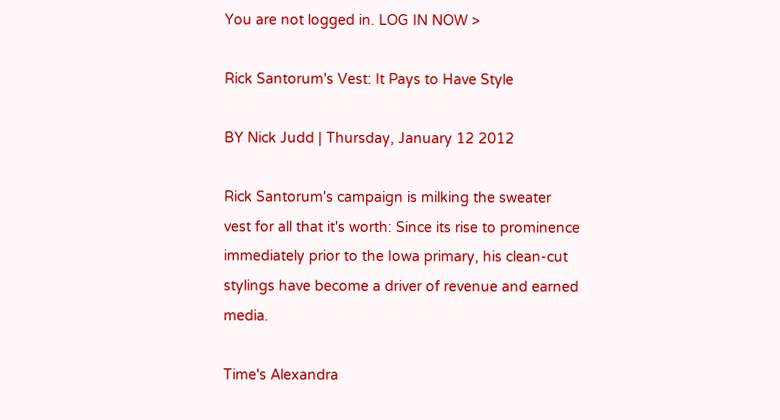You are not logged in. LOG IN NOW >

Rick Santorum's Vest: It Pays to Have Style

BY Nick Judd | Thursday, January 12 2012

Rick Santorum's campaign is milking the sweater vest for all that it's worth: Since its rise to prominence immediately prior to the Iowa primary, his clean-cut stylings have become a driver of revenue and earned media.

Time's Alexandra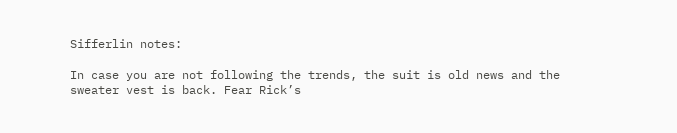Sifferlin notes:

In case you are not following the trends, the suit is old news and the sweater vest is back. Fear Rick’s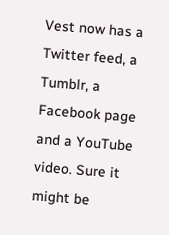Vest now has a Twitter feed, a Tumblr, a Facebook page and a YouTube video. Sure it might be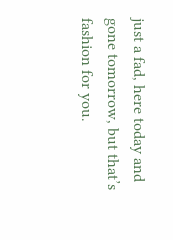just a fad, here today and gone tomorrow, but that’s fashion for you.